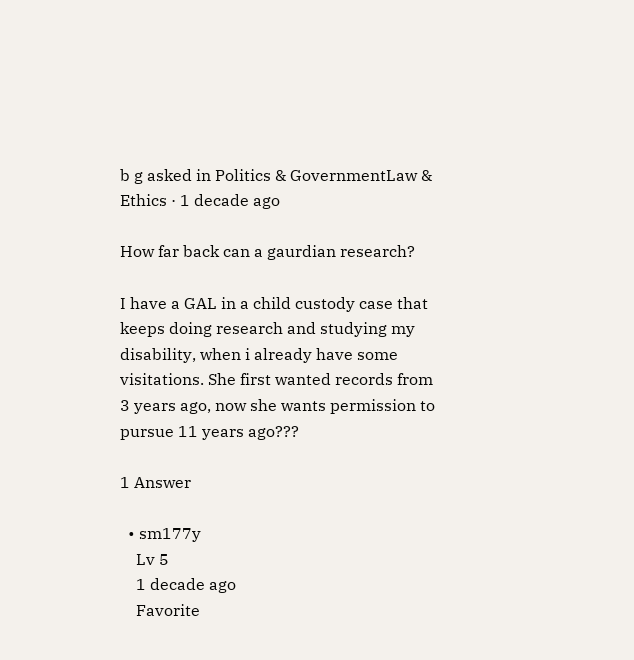b g asked in Politics & GovernmentLaw & Ethics · 1 decade ago

How far back can a gaurdian research?

I have a GAL in a child custody case that keeps doing research and studying my disability, when i already have some visitations. She first wanted records from 3 years ago, now she wants permission to pursue 11 years ago???

1 Answer

  • sm177y
    Lv 5
    1 decade ago
    Favorite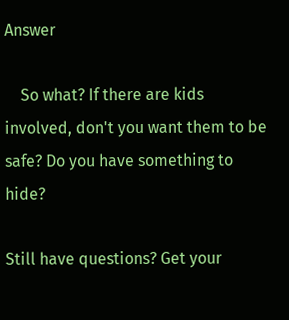Answer

    So what? If there are kids involved, don't you want them to be safe? Do you have something to hide?

Still have questions? Get your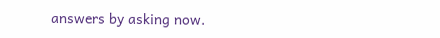answers by asking now.